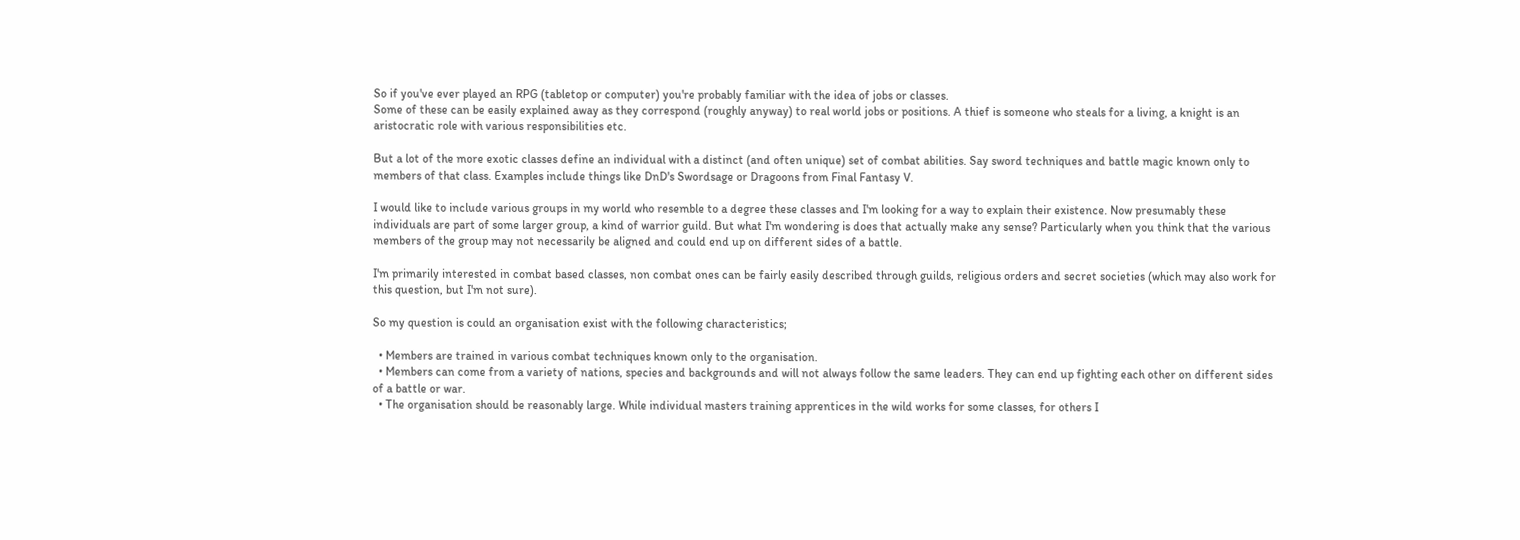So if you've ever played an RPG (tabletop or computer) you're probably familiar with the idea of jobs or classes.
Some of these can be easily explained away as they correspond (roughly anyway) to real world jobs or positions. A thief is someone who steals for a living, a knight is an aristocratic role with various responsibilities etc.

But a lot of the more exotic classes define an individual with a distinct (and often unique) set of combat abilities. Say sword techniques and battle magic known only to members of that class. Examples include things like DnD's Swordsage or Dragoons from Final Fantasy V.

I would like to include various groups in my world who resemble to a degree these classes and I'm looking for a way to explain their existence. Now presumably these individuals are part of some larger group, a kind of warrior guild. But what I'm wondering is does that actually make any sense? Particularly when you think that the various members of the group may not necessarily be aligned and could end up on different sides of a battle.

I'm primarily interested in combat based classes, non combat ones can be fairly easily described through guilds, religious orders and secret societies (which may also work for this question, but I'm not sure).

So my question is could an organisation exist with the following characteristics;

  • Members are trained in various combat techniques known only to the organisation.
  • Members can come from a variety of nations, species and backgrounds and will not always follow the same leaders. They can end up fighting each other on different sides of a battle or war.
  • The organisation should be reasonably large. While individual masters training apprentices in the wild works for some classes, for others I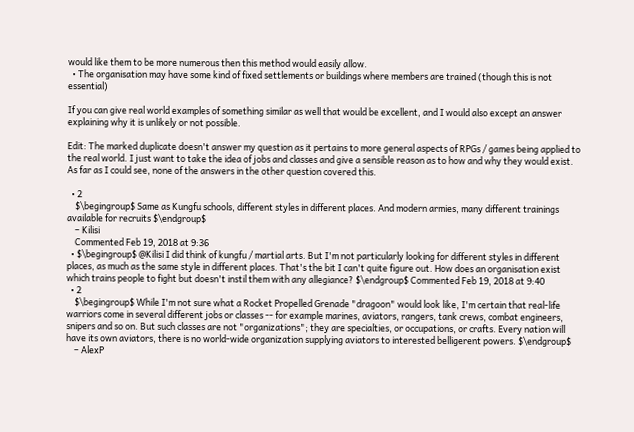would like them to be more numerous then this method would easily allow.
  • The organisation may have some kind of fixed settlements or buildings where members are trained (though this is not essential)

If you can give real world examples of something similar as well that would be excellent, and I would also except an answer explaining why it is unlikely or not possible.

Edit: The marked duplicate doesn't answer my question as it pertains to more general aspects of RPGs / games being applied to the real world. I just want to take the idea of jobs and classes and give a sensible reason as to how and why they would exist. As far as I could see, none of the answers in the other question covered this.

  • 2
    $\begingroup$ Same as Kungfu schools, different styles in different places. And modern armies, many different trainings available for recruits $\endgroup$
    – Kilisi
    Commented Feb 19, 2018 at 9:36
  • $\begingroup$ @Kilisi I did think of kungfu / martial arts. But I'm not particularly looking for different styles in different places, as much as the same style in different places. That's the bit I can't quite figure out. How does an organisation exist which trains people to fight but doesn't instil them with any allegiance? $\endgroup$ Commented Feb 19, 2018 at 9:40
  • 2
    $\begingroup$ While I'm not sure what a Rocket Propelled Grenade "dragoon" would look like, I'm certain that real-life warriors come in several different jobs or classes -- for example marines, aviators, rangers, tank crews, combat engineers, snipers and so on. But such classes are not "organizations"; they are specialties, or occupations, or crafts. Every nation will have its own aviators, there is no world-wide organization supplying aviators to interested belligerent powers. $\endgroup$
    – AlexP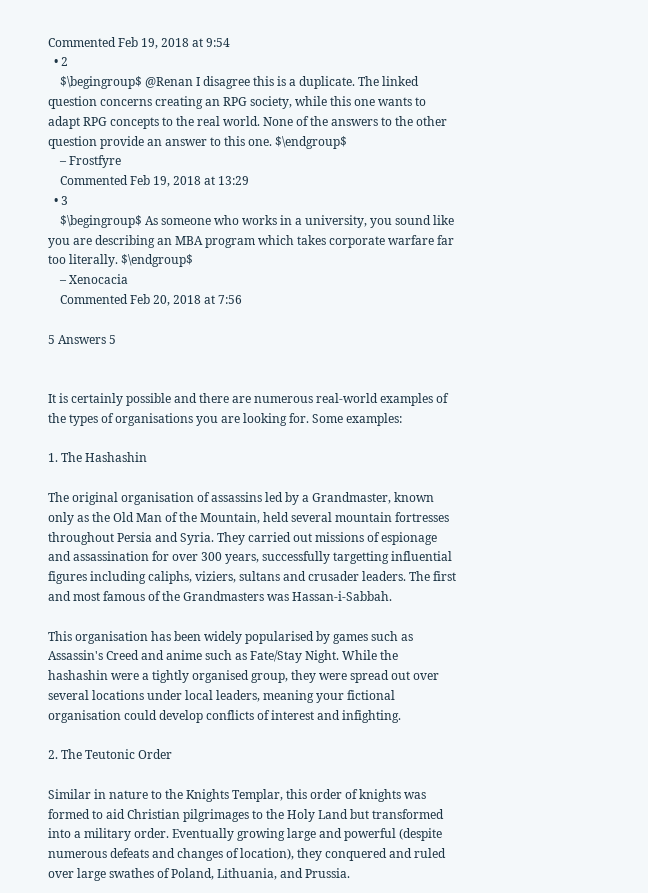Commented Feb 19, 2018 at 9:54
  • 2
    $\begingroup$ @Renan I disagree this is a duplicate. The linked question concerns creating an RPG society, while this one wants to adapt RPG concepts to the real world. None of the answers to the other question provide an answer to this one. $\endgroup$
    – Frostfyre
    Commented Feb 19, 2018 at 13:29
  • 3
    $\begingroup$ As someone who works in a university, you sound like you are describing an MBA program which takes corporate warfare far too literally. $\endgroup$
    – Xenocacia
    Commented Feb 20, 2018 at 7:56

5 Answers 5


It is certainly possible and there are numerous real-world examples of the types of organisations you are looking for. Some examples:

1. The Hashashin

The original organisation of assassins led by a Grandmaster, known only as the Old Man of the Mountain, held several mountain fortresses throughout Persia and Syria. They carried out missions of espionage and assassination for over 300 years, successfully targetting influential figures including caliphs, viziers, sultans and crusader leaders. The first and most famous of the Grandmasters was Hassan-i-Sabbah.

This organisation has been widely popularised by games such as Assassin's Creed and anime such as Fate/Stay Night. While the hashashin were a tightly organised group, they were spread out over several locations under local leaders, meaning your fictional organisation could develop conflicts of interest and infighting.

2. The Teutonic Order

Similar in nature to the Knights Templar, this order of knights was formed to aid Christian pilgrimages to the Holy Land but transformed into a military order. Eventually growing large and powerful (despite numerous defeats and changes of location), they conquered and ruled over large swathes of Poland, Lithuania, and Prussia.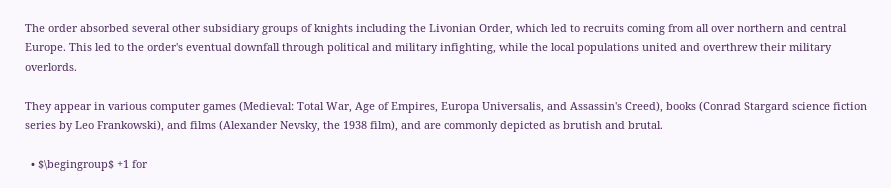The order absorbed several other subsidiary groups of knights including the Livonian Order, which led to recruits coming from all over northern and central Europe. This led to the order's eventual downfall through political and military infighting, while the local populations united and overthrew their military overlords.

They appear in various computer games (Medieval: Total War, Age of Empires, Europa Universalis, and Assassin's Creed), books (Conrad Stargard science fiction series by Leo Frankowski), and films (Alexander Nevsky, the 1938 film), and are commonly depicted as brutish and brutal.

  • $\begingroup$ +1 for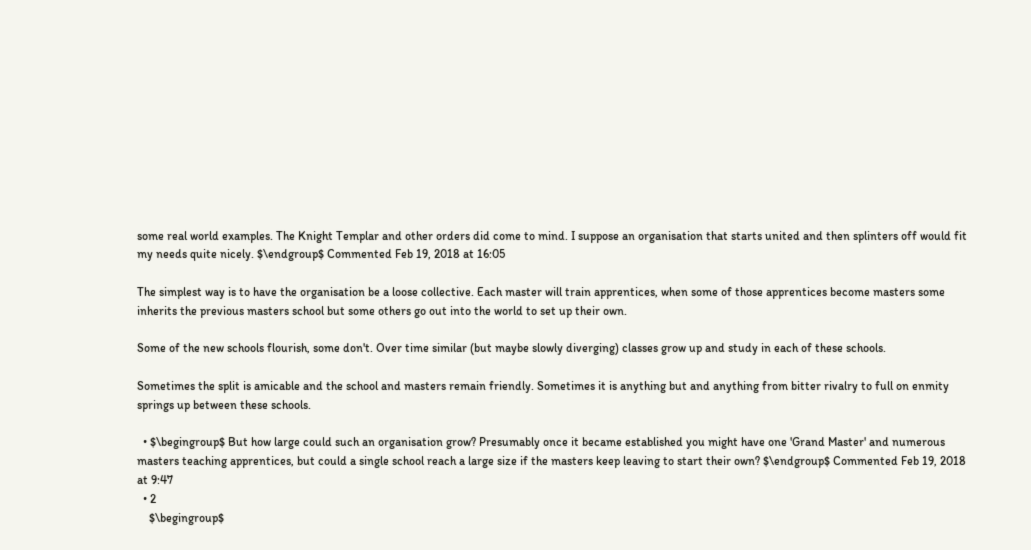some real world examples. The Knight Templar and other orders did come to mind. I suppose an organisation that starts united and then splinters off would fit my needs quite nicely. $\endgroup$ Commented Feb 19, 2018 at 16:05

The simplest way is to have the organisation be a loose collective. Each master will train apprentices, when some of those apprentices become masters some inherits the previous masters school but some others go out into the world to set up their own.

Some of the new schools flourish, some don't. Over time similar (but maybe slowly diverging) classes grow up and study in each of these schools.

Sometimes the split is amicable and the school and masters remain friendly. Sometimes it is anything but and anything from bitter rivalry to full on enmity springs up between these schools.

  • $\begingroup$ But how large could such an organisation grow? Presumably once it became established you might have one 'Grand Master' and numerous masters teaching apprentices, but could a single school reach a large size if the masters keep leaving to start their own? $\endgroup$ Commented Feb 19, 2018 at 9:47
  • 2
    $\begingroup$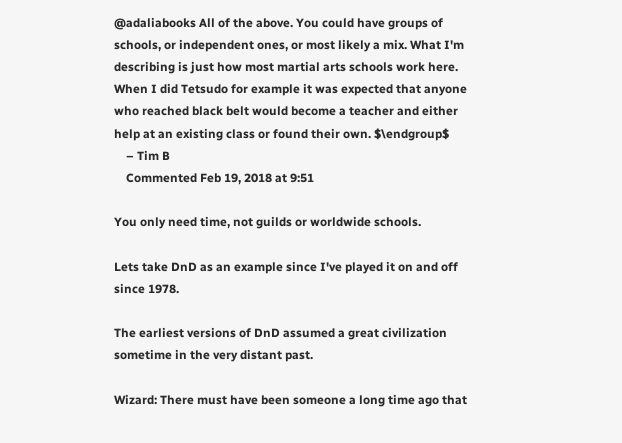@adaliabooks All of the above. You could have groups of schools, or independent ones, or most likely a mix. What I'm describing is just how most martial arts schools work here. When I did Tetsudo for example it was expected that anyone who reached black belt would become a teacher and either help at an existing class or found their own. $\endgroup$
    – Tim B
    Commented Feb 19, 2018 at 9:51

You only need time, not guilds or worldwide schools.

Lets take DnD as an example since I've played it on and off since 1978.

The earliest versions of DnD assumed a great civilization sometime in the very distant past.

Wizard: There must have been someone a long time ago that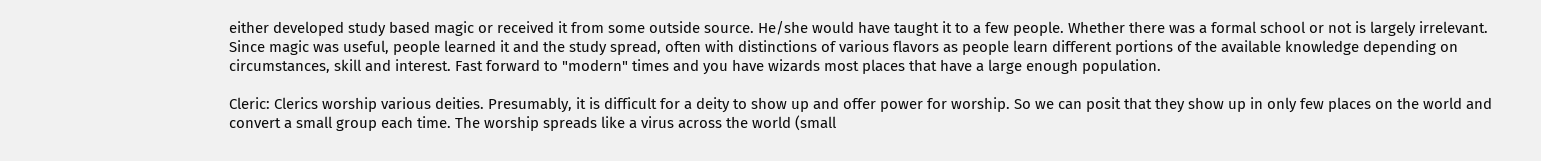either developed study based magic or received it from some outside source. He/she would have taught it to a few people. Whether there was a formal school or not is largely irrelevant. Since magic was useful, people learned it and the study spread, often with distinctions of various flavors as people learn different portions of the available knowledge depending on circumstances, skill and interest. Fast forward to "modern" times and you have wizards most places that have a large enough population.

Cleric: Clerics worship various deities. Presumably, it is difficult for a deity to show up and offer power for worship. So we can posit that they show up in only few places on the world and convert a small group each time. The worship spreads like a virus across the world (small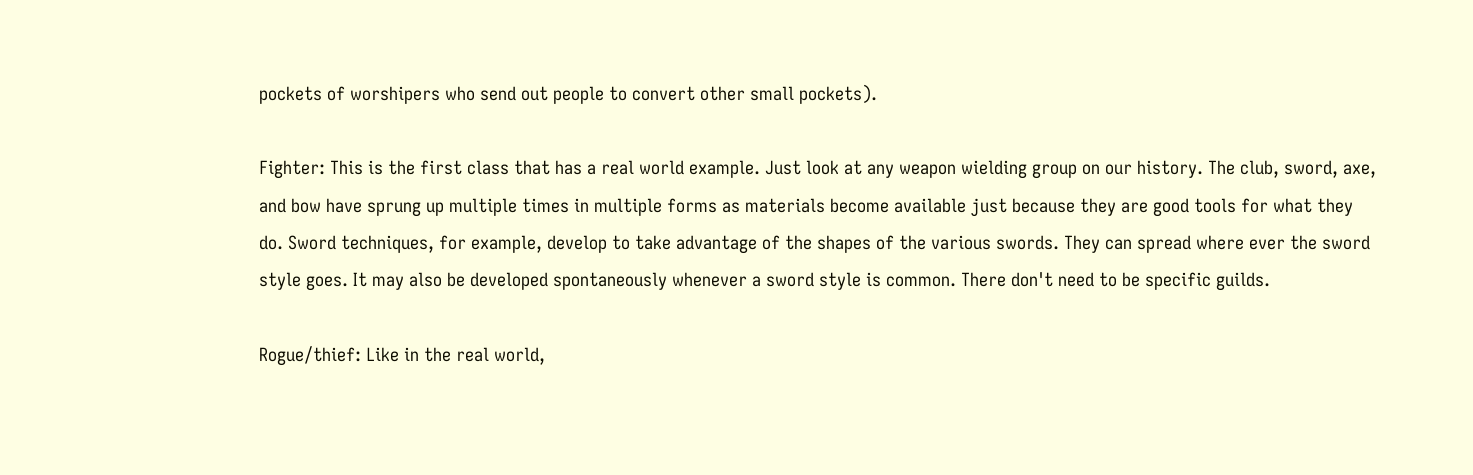pockets of worshipers who send out people to convert other small pockets).

Fighter: This is the first class that has a real world example. Just look at any weapon wielding group on our history. The club, sword, axe, and bow have sprung up multiple times in multiple forms as materials become available just because they are good tools for what they do. Sword techniques, for example, develop to take advantage of the shapes of the various swords. They can spread where ever the sword style goes. It may also be developed spontaneously whenever a sword style is common. There don't need to be specific guilds.

Rogue/thief: Like in the real world,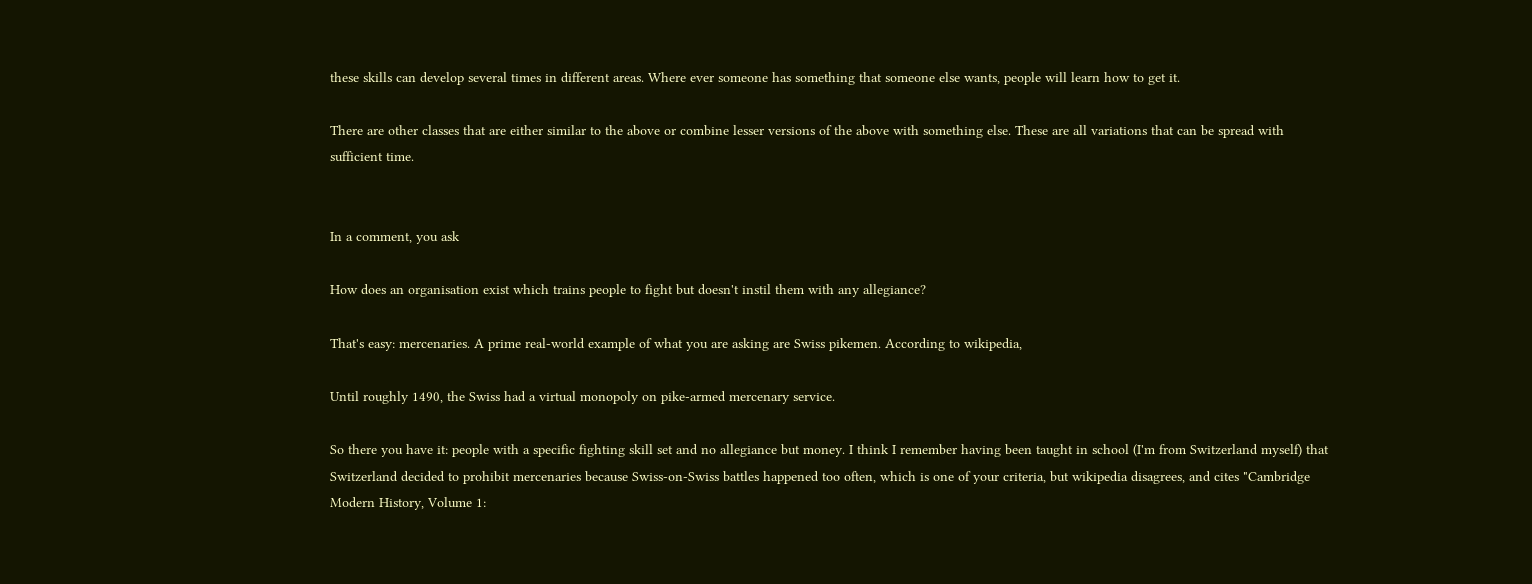these skills can develop several times in different areas. Where ever someone has something that someone else wants, people will learn how to get it.

There are other classes that are either similar to the above or combine lesser versions of the above with something else. These are all variations that can be spread with sufficient time.


In a comment, you ask

How does an organisation exist which trains people to fight but doesn't instil them with any allegiance?

That's easy: mercenaries. A prime real-world example of what you are asking are Swiss pikemen. According to wikipedia,

Until roughly 1490, the Swiss had a virtual monopoly on pike-armed mercenary service.

So there you have it: people with a specific fighting skill set and no allegiance but money. I think I remember having been taught in school (I'm from Switzerland myself) that Switzerland decided to prohibit mercenaries because Swiss-on-Swiss battles happened too often, which is one of your criteria, but wikipedia disagrees, and cites "Cambridge Modern History, Volume 1: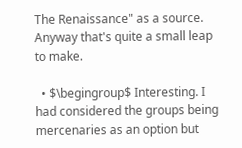The Renaissance" as a source. Anyway that's quite a small leap to make.

  • $\begingroup$ Interesting. I had considered the groups being mercenaries as an option but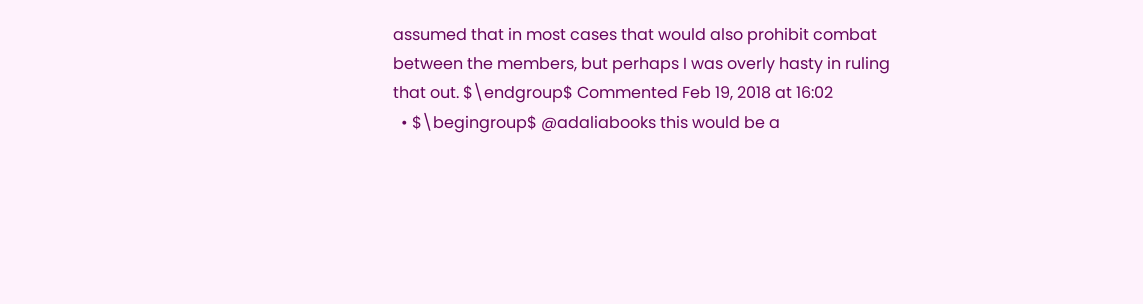assumed that in most cases that would also prohibit combat between the members, but perhaps I was overly hasty in ruling that out. $\endgroup$ Commented Feb 19, 2018 at 16:02
  • $\begingroup$ @adaliabooks this would be a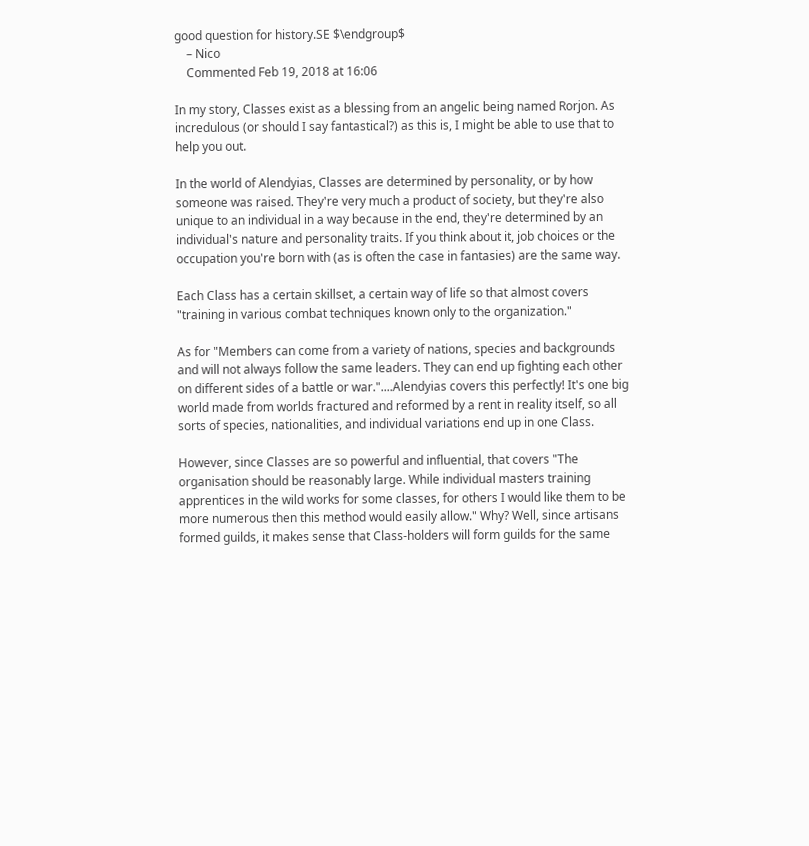good question for history.SE $\endgroup$
    – Nico
    Commented Feb 19, 2018 at 16:06

In my story, Classes exist as a blessing from an angelic being named Rorjon. As incredulous (or should I say fantastical?) as this is, I might be able to use that to help you out.

In the world of Alendyias, Classes are determined by personality, or by how someone was raised. They're very much a product of society, but they're also unique to an individual in a way because in the end, they're determined by an individual's nature and personality traits. If you think about it, job choices or the occupation you're born with (as is often the case in fantasies) are the same way.

Each Class has a certain skillset, a certain way of life so that almost covers "training in various combat techniques known only to the organization."

As for "Members can come from a variety of nations, species and backgrounds and will not always follow the same leaders. They can end up fighting each other on different sides of a battle or war."....Alendyias covers this perfectly! It's one big world made from worlds fractured and reformed by a rent in reality itself, so all sorts of species, nationalities, and individual variations end up in one Class.

However, since Classes are so powerful and influential, that covers "The organisation should be reasonably large. While individual masters training apprentices in the wild works for some classes, for others I would like them to be more numerous then this method would easily allow." Why? Well, since artisans formed guilds, it makes sense that Class-holders will form guilds for the same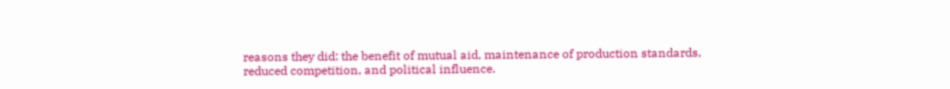reasons they did: the benefit of mutual aid, maintenance of production standards, reduced competition, and political influence.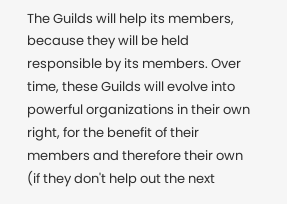The Guilds will help its members, because they will be held responsible by its members. Over time, these Guilds will evolve into powerful organizations in their own right, for the benefit of their members and therefore their own (if they don't help out the next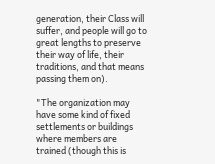generation, their Class will suffer, and people will go to great lengths to preserve their way of life, their traditions, and that means passing them on).

"The organization may have some kind of fixed settlements or buildings where members are trained (though this is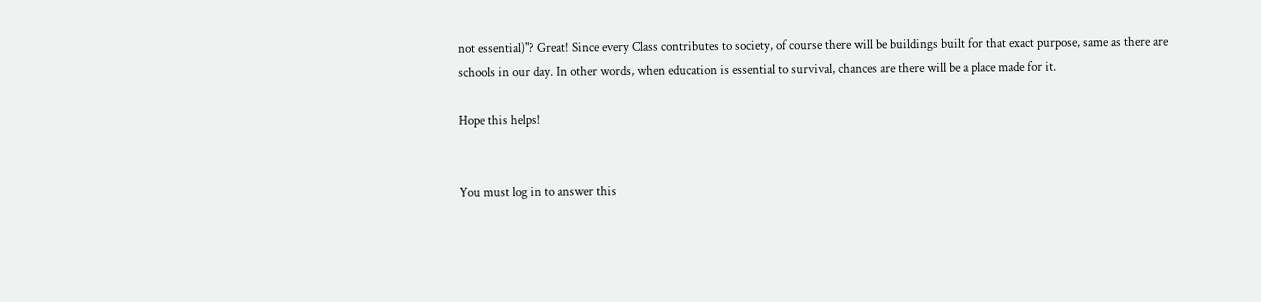not essential)"? Great! Since every Class contributes to society, of course there will be buildings built for that exact purpose, same as there are schools in our day. In other words, when education is essential to survival, chances are there will be a place made for it.

Hope this helps!


You must log in to answer this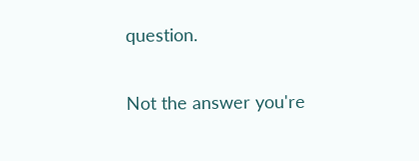question.

Not the answer you're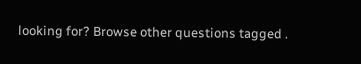looking for? Browse other questions tagged .